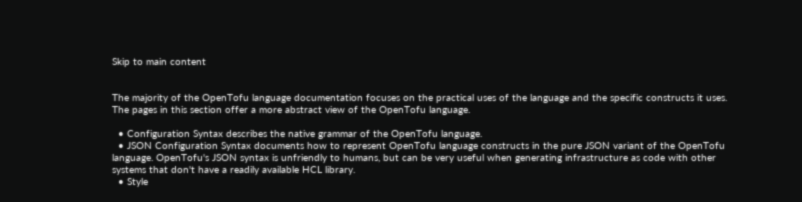Skip to main content


The majority of the OpenTofu language documentation focuses on the practical uses of the language and the specific constructs it uses. The pages in this section offer a more abstract view of the OpenTofu language.

  • Configuration Syntax describes the native grammar of the OpenTofu language.
  • JSON Configuration Syntax documents how to represent OpenTofu language constructs in the pure JSON variant of the OpenTofu language. OpenTofu's JSON syntax is unfriendly to humans, but can be very useful when generating infrastructure as code with other systems that don't have a readily available HCL library.
  • Style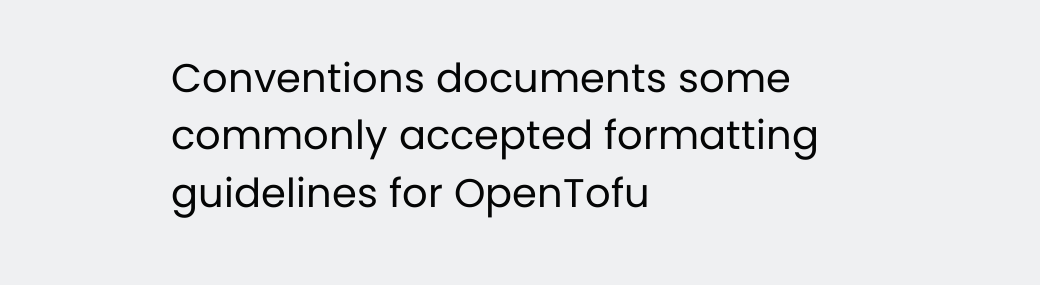Conventions documents some commonly accepted formatting guidelines for OpenTofu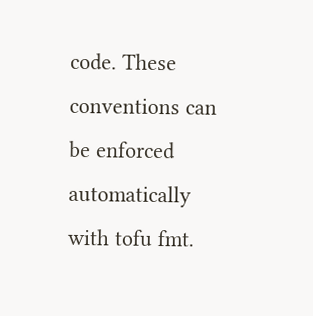code. These conventions can be enforced automatically with tofu fmt.